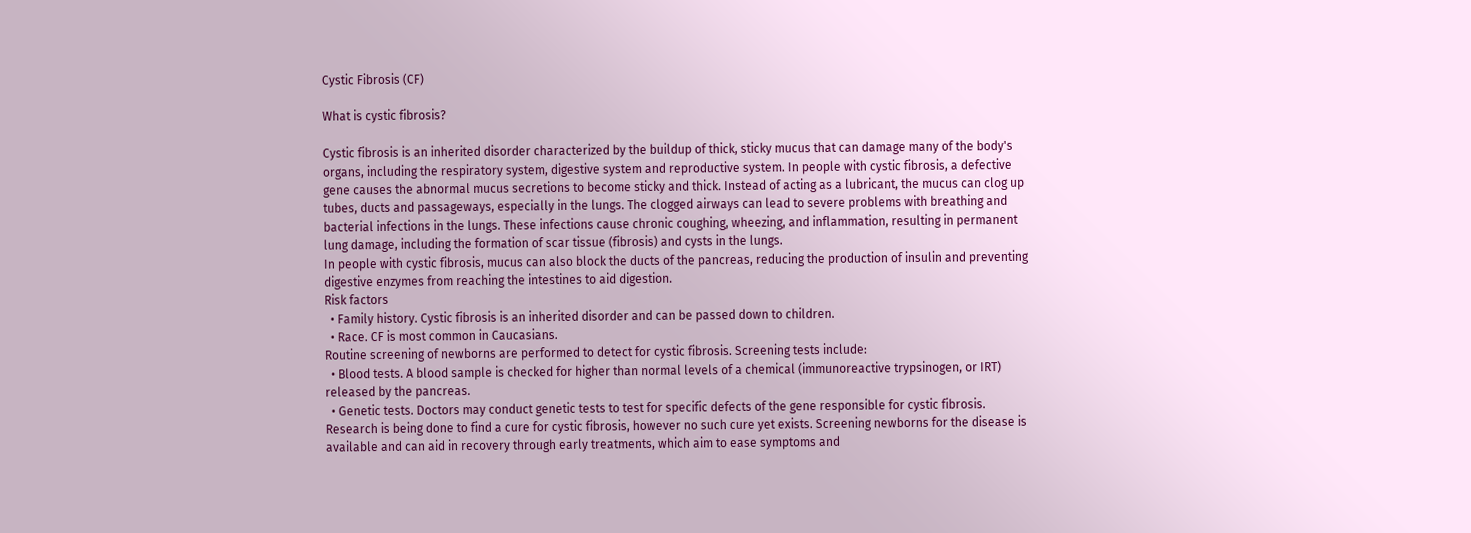Cystic Fibrosis (CF)

What is cystic fibrosis?

Cystic fibrosis is an inherited disorder characterized by the buildup of thick, sticky mucus that can damage many of the body's organs, including the respiratory system, digestive system and reproductive system. In people with cystic fibrosis, a defective gene causes the abnormal mucus secretions to become sticky and thick. Instead of acting as a lubricant, the mucus can clog up tubes, ducts and passageways, especially in the lungs. The clogged airways can lead to severe problems with breathing and bacterial infections in the lungs. These infections cause chronic coughing, wheezing, and inflammation, resulting in permanent lung damage, including the formation of scar tissue (fibrosis) and cysts in the lungs.
In people with cystic fibrosis, mucus can also block the ducts of the pancreas, reducing the production of insulin and preventing digestive enzymes from reaching the intestines to aid digestion.
Risk factors
  • Family history. Cystic fibrosis is an inherited disorder and can be passed down to children.
  • Race. CF is most common in Caucasians.
Routine screening of newborns are performed to detect for cystic fibrosis. Screening tests include:
  • Blood tests. A blood sample is checked for higher than normal levels of a chemical (immunoreactive trypsinogen, or IRT) released by the pancreas.
  • Genetic tests. Doctors may conduct genetic tests to test for specific defects of the gene responsible for cystic fibrosis.
Research is being done to find a cure for cystic fibrosis, however no such cure yet exists. Screening newborns for the disease is available and can aid in recovery through early treatments, which aim to ease symptoms and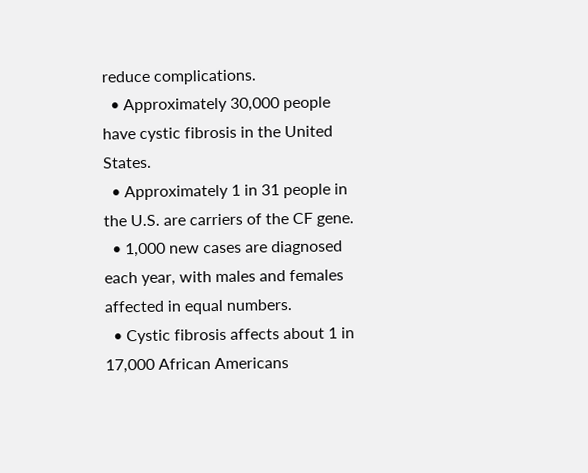reduce complications.
  • Approximately 30,000 people have cystic fibrosis in the United States.
  • Approximately 1 in 31 people in the U.S. are carriers of the CF gene.
  • 1,000 new cases are diagnosed each year, with males and females affected in equal numbers.
  • Cystic fibrosis affects about 1 in 17,000 African Americans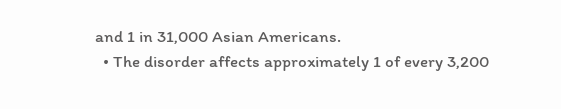and 1 in 31,000 Asian Americans.
  • The disorder affects approximately 1 of every 3,200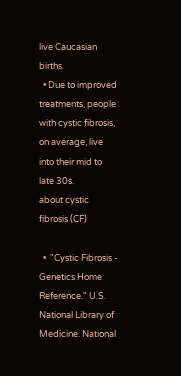live Caucasian births.
  • Due to improved treatments, people with cystic fibrosis, on average, live into their mid to late 30s.
about cystic fibrosis (CF)

  •  "Cystic Fibrosis - Genetics Home Reference." U.S. National Library of Medicine. National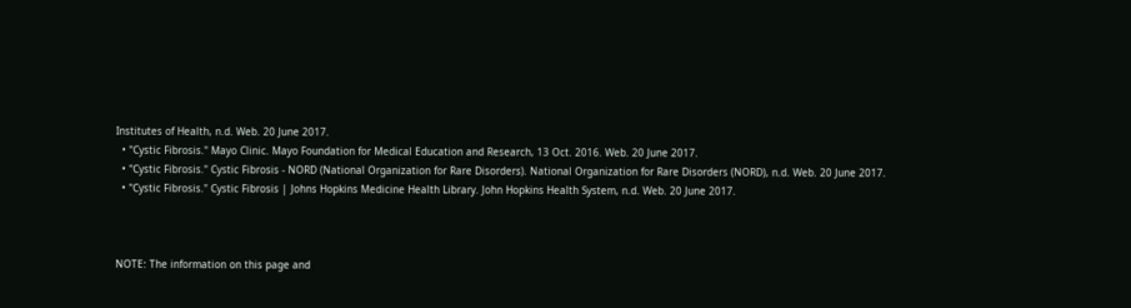Institutes of Health, n.d. Web. 20 June 2017.
  • "Cystic Fibrosis." Mayo Clinic. Mayo Foundation for Medical Education and Research, 13 Oct. 2016. Web. 20 June 2017.
  • "Cystic Fibrosis." Cystic Fibrosis - NORD (National Organization for Rare Disorders). National Organization for Rare Disorders (NORD), n.d. Web. 20 June 2017.
  • "Cystic Fibrosis." Cystic Fibrosis | Johns Hopkins Medicine Health Library. John Hopkins Health System, n.d. Web. 20 June 2017.



NOTE: The information on this page and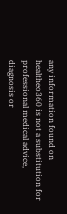any information found on healtheo360 is not a substitution for professional medical advice, diagnosis or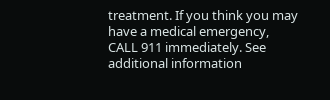treatment. If you think you may have a medical emergency, CALL 911 immediately. See additional information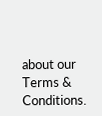about our Terms & Conditions.